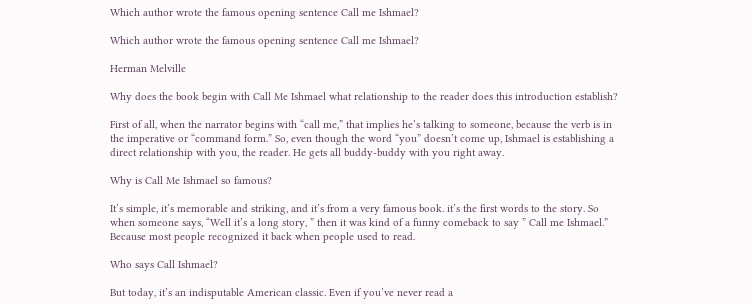Which author wrote the famous opening sentence Call me Ishmael?

Which author wrote the famous opening sentence Call me Ishmael?

Herman Melville

Why does the book begin with Call Me Ishmael what relationship to the reader does this introduction establish?

First of all, when the narrator begins with “call me,” that implies he’s talking to someone, because the verb is in the imperative or “command form.” So, even though the word “you” doesn’t come up, Ishmael is establishing a direct relationship with you, the reader. He gets all buddy-buddy with you right away.

Why is Call Me Ishmael so famous?

It’s simple, it’s memorable and striking, and it’s from a very famous book. it’s the first words to the story. So when someone says, “Well it’s a long story, ” then it was kind of a funny comeback to say ” Call me Ishmael.” Because most people recognized it back when people used to read.

Who says Call Ishmael?

But today, it’s an indisputable American classic. Even if you’ve never read a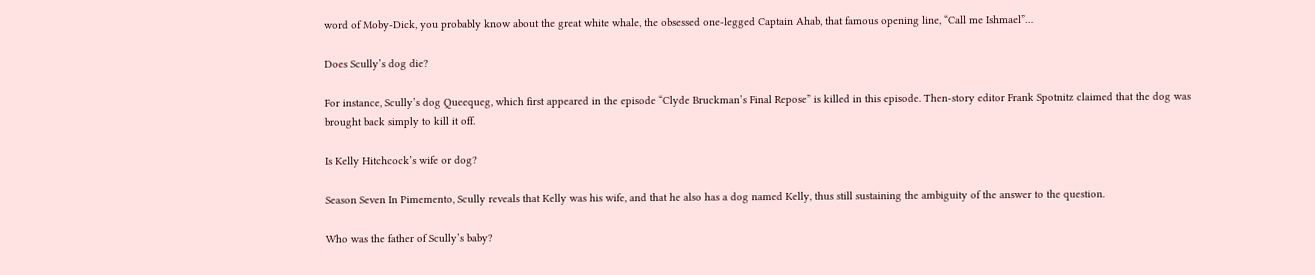word of Moby-Dick, you probably know about the great white whale, the obsessed one-legged Captain Ahab, that famous opening line, “Call me Ishmael”…

Does Scully’s dog die?

For instance, Scully’s dog Queequeg, which first appeared in the episode “Clyde Bruckman’s Final Repose” is killed in this episode. Then-story editor Frank Spotnitz claimed that the dog was brought back simply to kill it off.

Is Kelly Hitchcock’s wife or dog?

Season Seven In Pimemento, Scully reveals that Kelly was his wife, and that he also has a dog named Kelly, thus still sustaining the ambiguity of the answer to the question.

Who was the father of Scully’s baby?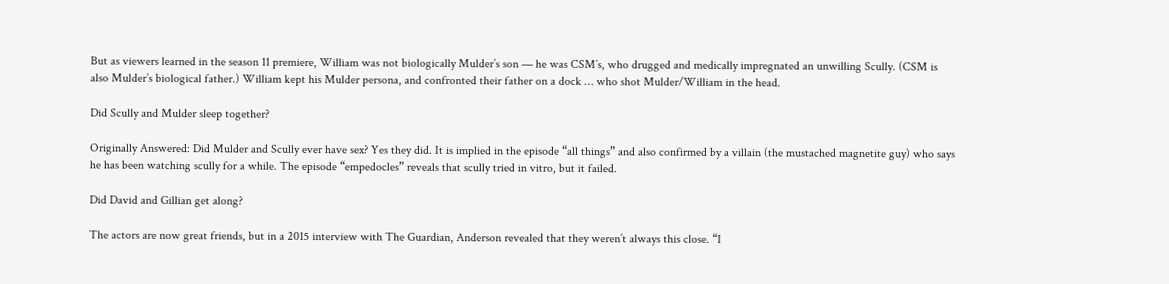But as viewers learned in the season 11 premiere, William was not biologically Mulder’s son — he was CSM’s, who drugged and medically impregnated an unwilling Scully. (CSM is also Mulder’s biological father.) William kept his Mulder persona, and confronted their father on a dock … who shot Mulder/William in the head.

Did Scully and Mulder sleep together?

Originally Answered: Did Mulder and Scully ever have sex? Yes they did. It is implied in the episode “all things” and also confirmed by a villain (the mustached magnetite guy) who says he has been watching scully for a while. The episode “empedocles” reveals that scully tried in vitro, but it failed.

Did David and Gillian get along?

The actors are now great friends, but in a 2015 interview with The Guardian, Anderson revealed that they weren’t always this close. “I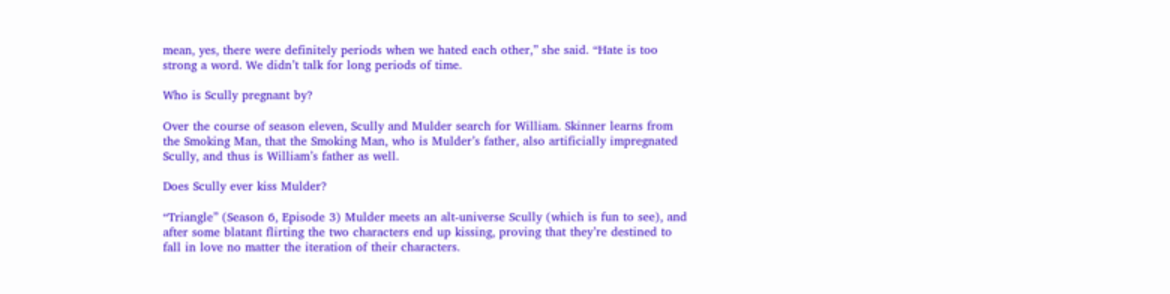mean, yes, there were definitely periods when we hated each other,” she said. “Hate is too strong a word. We didn’t talk for long periods of time.

Who is Scully pregnant by?

Over the course of season eleven, Scully and Mulder search for William. Skinner learns from the Smoking Man, that the Smoking Man, who is Mulder’s father, also artificially impregnated Scully, and thus is William’s father as well.

Does Scully ever kiss Mulder?

“Triangle” (Season 6, Episode 3) Mulder meets an alt-universe Scully (which is fun to see), and after some blatant flirting the two characters end up kissing, proving that they’re destined to fall in love no matter the iteration of their characters.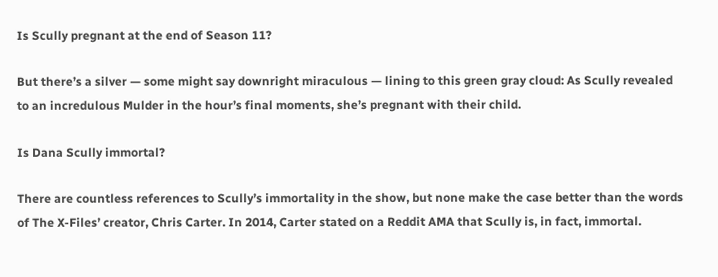Is Scully pregnant at the end of Season 11?

But there’s a silver — some might say downright miraculous — lining to this green gray cloud: As Scully revealed to an incredulous Mulder in the hour’s final moments, she’s pregnant with their child.

Is Dana Scully immortal?

There are countless references to Scully’s immortality in the show, but none make the case better than the words of The X-Files’ creator, Chris Carter. In 2014, Carter stated on a Reddit AMA that Scully is, in fact, immortal.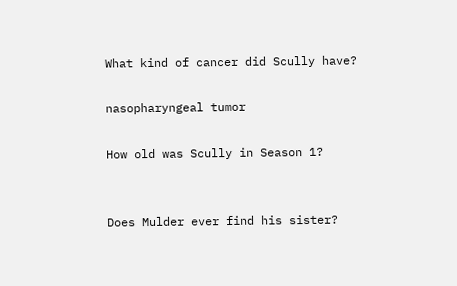What kind of cancer did Scully have?

nasopharyngeal tumor

How old was Scully in Season 1?


Does Mulder ever find his sister?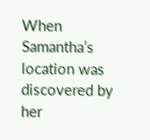When Samantha’s location was discovered by her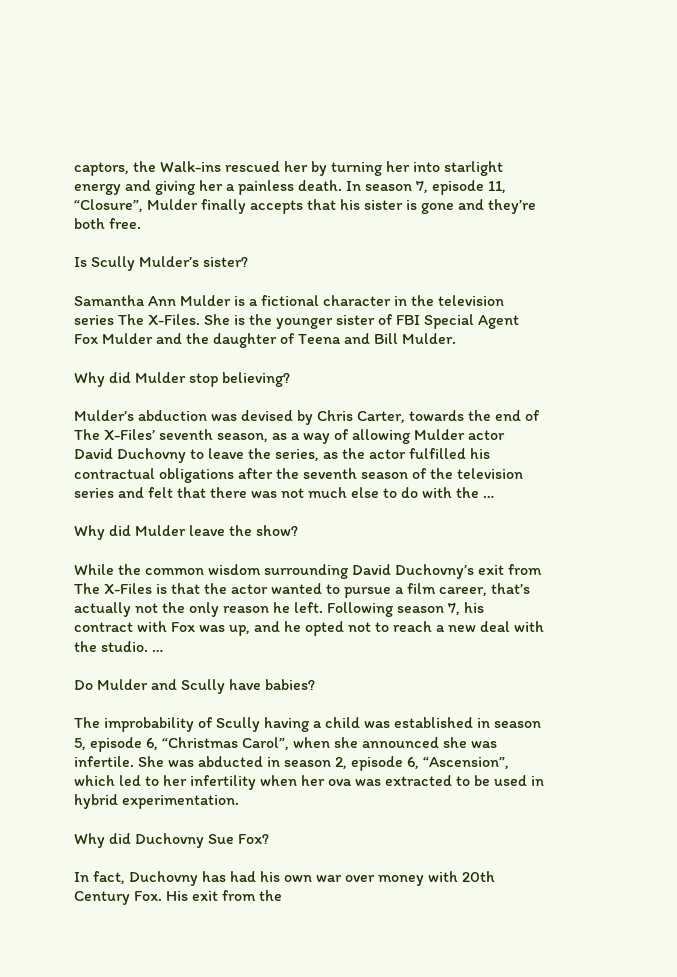captors, the Walk-ins rescued her by turning her into starlight energy and giving her a painless death. In season 7, episode 11, “Closure”, Mulder finally accepts that his sister is gone and they’re both free.

Is Scully Mulder’s sister?

Samantha Ann Mulder is a fictional character in the television series The X-Files. She is the younger sister of FBI Special Agent Fox Mulder and the daughter of Teena and Bill Mulder.

Why did Mulder stop believing?

Mulder’s abduction was devised by Chris Carter, towards the end of The X-Files’ seventh season, as a way of allowing Mulder actor David Duchovny to leave the series, as the actor fulfilled his contractual obligations after the seventh season of the television series and felt that there was not much else to do with the …

Why did Mulder leave the show?

While the common wisdom surrounding David Duchovny’s exit from The X-Files is that the actor wanted to pursue a film career, that’s actually not the only reason he left. Following season 7, his contract with Fox was up, and he opted not to reach a new deal with the studio. …

Do Mulder and Scully have babies?

The improbability of Scully having a child was established in season 5, episode 6, “Christmas Carol”, when she announced she was infertile. She was abducted in season 2, episode 6, “Ascension”, which led to her infertility when her ova was extracted to be used in hybrid experimentation.

Why did Duchovny Sue Fox?

In fact, Duchovny has had his own war over money with 20th Century Fox. His exit from the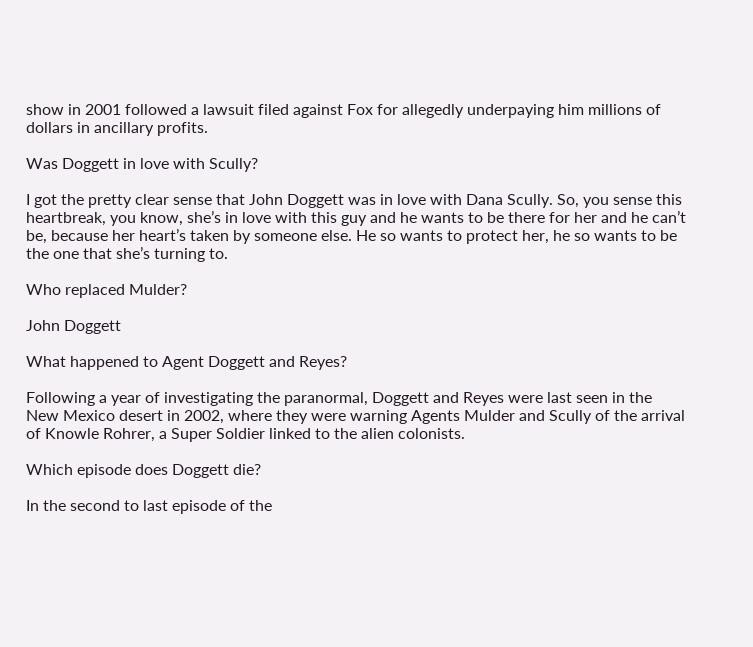show in 2001 followed a lawsuit filed against Fox for allegedly underpaying him millions of dollars in ancillary profits.

Was Doggett in love with Scully?

I got the pretty clear sense that John Doggett was in love with Dana Scully. So, you sense this heartbreak, you know, she’s in love with this guy and he wants to be there for her and he can’t be, because her heart’s taken by someone else. He so wants to protect her, he so wants to be the one that she’s turning to.

Who replaced Mulder?

John Doggett

What happened to Agent Doggett and Reyes?

Following a year of investigating the paranormal, Doggett and Reyes were last seen in the New Mexico desert in 2002, where they were warning Agents Mulder and Scully of the arrival of Knowle Rohrer, a Super Soldier linked to the alien colonists.

Which episode does Doggett die?

In the second to last episode of the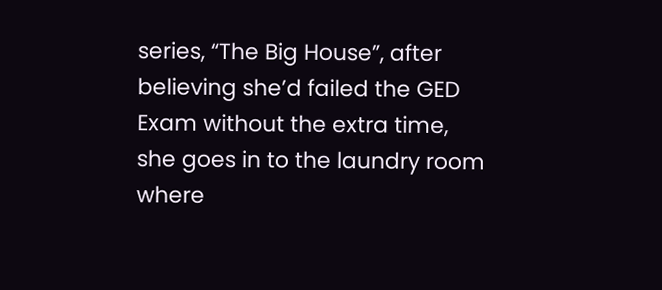series, “The Big House”, after believing she’d failed the GED Exam without the extra time, she goes in to the laundry room where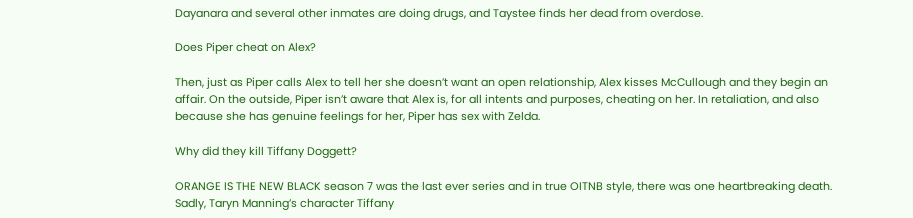Dayanara and several other inmates are doing drugs, and Taystee finds her dead from overdose.

Does Piper cheat on Alex?

Then, just as Piper calls Alex to tell her she doesn’t want an open relationship, Alex kisses McCullough and they begin an affair. On the outside, Piper isn’t aware that Alex is, for all intents and purposes, cheating on her. In retaliation, and also because she has genuine feelings for her, Piper has sex with Zelda.

Why did they kill Tiffany Doggett?

ORANGE IS THE NEW BLACK season 7 was the last ever series and in true OITNB style, there was one heartbreaking death. Sadly, Taryn Manning’s character Tiffany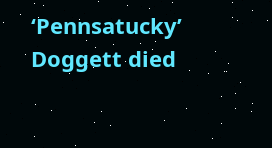‘Pennsatucky’ Doggett died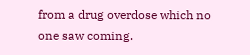from a drug overdose which no one saw coming.